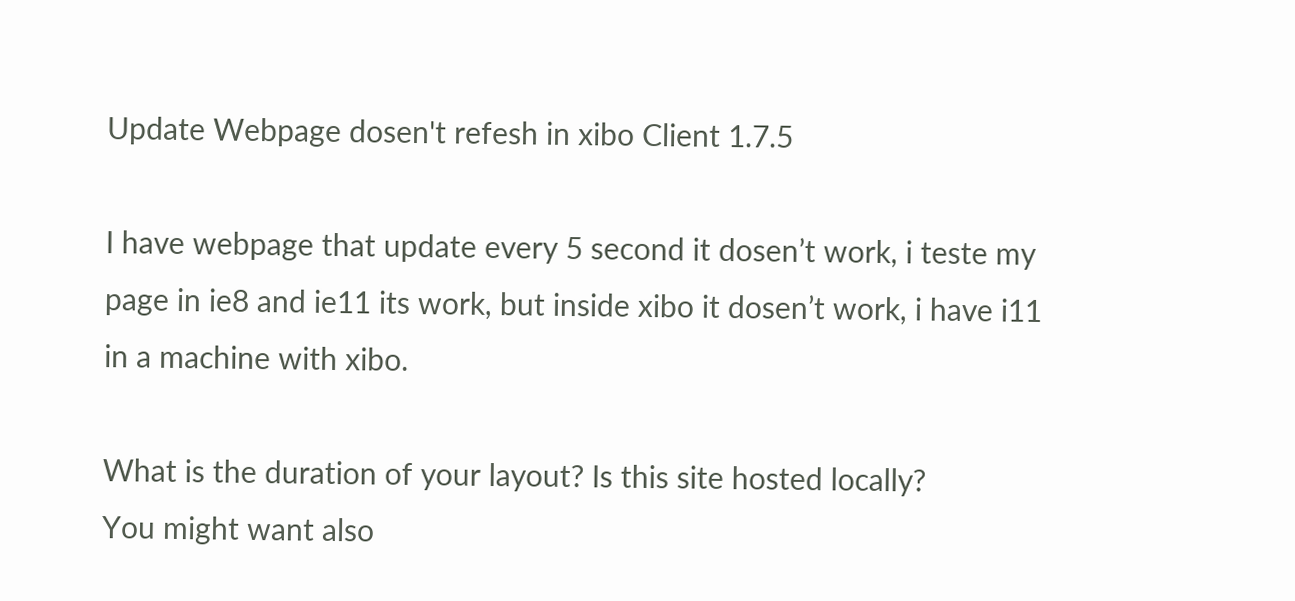Update Webpage dosen't refesh in xibo Client 1.7.5

I have webpage that update every 5 second it dosen’t work, i teste my page in ie8 and ie11 its work, but inside xibo it dosen’t work, i have i11 in a machine with xibo.

What is the duration of your layout? Is this site hosted locally?
You might want also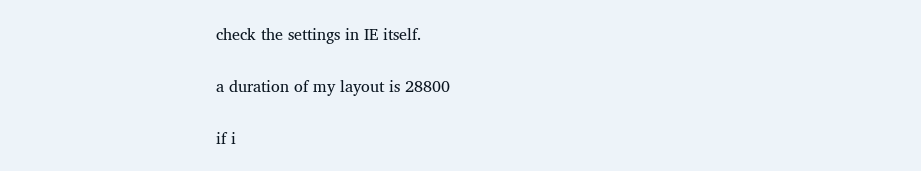check the settings in IE itself.

a duration of my layout is 28800

if i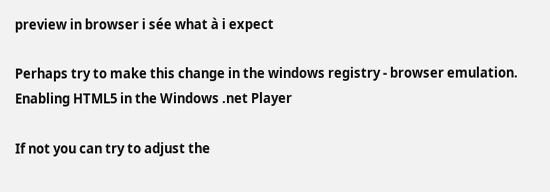preview in browser i sée what à i expect

Perhaps try to make this change in the windows registry - browser emulation.
Enabling HTML5 in the Windows .net Player

If not you can try to adjust the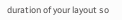duration of your layout so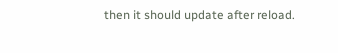then it should update after reload.